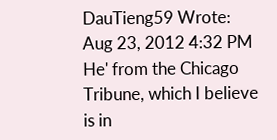DauTieng59 Wrote:
Aug 23, 2012 4:32 PM
He' from the Chicago Tribune, which I believe is in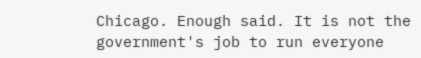Chicago. Enough said. It is not the government's job to run everyone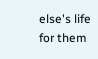else's life for them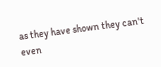as they have shown they can't even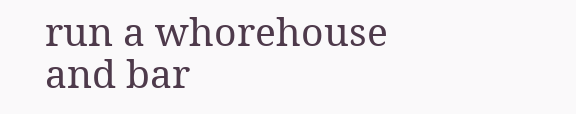run a whorehouse and bar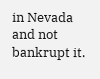in Nevada and not bankrupt it.